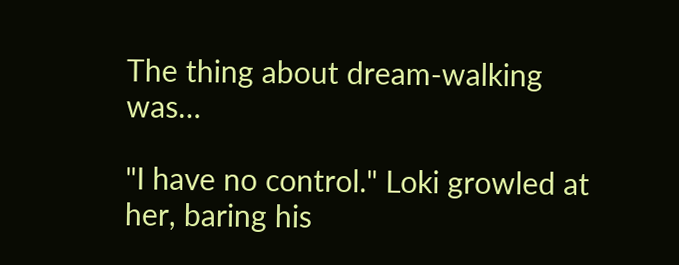The thing about dream-walking was…

"I have no control." Loki growled at her, baring his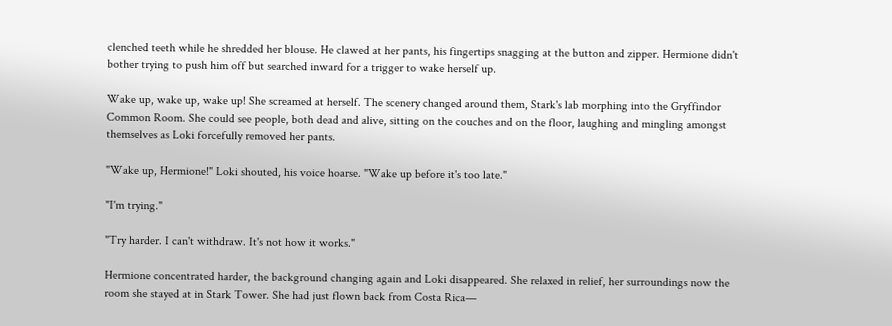clenched teeth while he shredded her blouse. He clawed at her pants, his fingertips snagging at the button and zipper. Hermione didn't bother trying to push him off but searched inward for a trigger to wake herself up.

Wake up, wake up, wake up! She screamed at herself. The scenery changed around them, Stark's lab morphing into the Gryffindor Common Room. She could see people, both dead and alive, sitting on the couches and on the floor, laughing and mingling amongst themselves as Loki forcefully removed her pants.

"Wake up, Hermione!" Loki shouted, his voice hoarse. "Wake up before it's too late."

"I'm trying."

"Try harder. I can't withdraw. It's not how it works."

Hermione concentrated harder, the background changing again and Loki disappeared. She relaxed in relief, her surroundings now the room she stayed at in Stark Tower. She had just flown back from Costa Rica—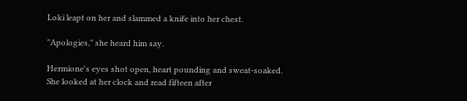Loki leapt on her and slammed a knife into her chest.

"Apologies," she heard him say.

Hermione's eyes shot open, heart pounding and sweat-soaked. She looked at her clock and read fifteen after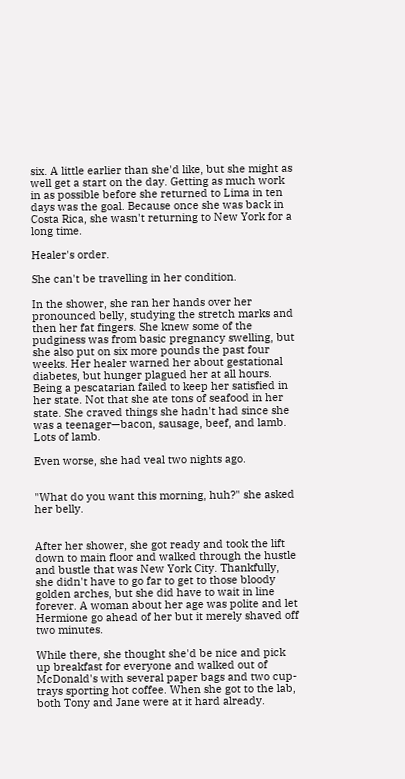six. A little earlier than she'd like, but she might as well get a start on the day. Getting as much work in as possible before she returned to Lima in ten days was the goal. Because once she was back in Costa Rica, she wasn't returning to New York for a long time.

Healer's order.

She can't be travelling in her condition.

In the shower, she ran her hands over her pronounced belly, studying the stretch marks and then her fat fingers. She knew some of the pudginess was from basic pregnancy swelling, but she also put on six more pounds the past four weeks. Her healer warned her about gestational diabetes, but hunger plagued her at all hours. Being a pescatarian failed to keep her satisfied in her state. Not that she ate tons of seafood in her state. She craved things she hadn't had since she was a teenager—bacon, sausage, beef, and lamb. Lots of lamb.

Even worse, she had veal two nights ago.


"What do you want this morning, huh?" she asked her belly.


After her shower, she got ready and took the lift down to main floor and walked through the hustle and bustle that was New York City. Thankfully, she didn't have to go far to get to those bloody golden arches, but she did have to wait in line forever. A woman about her age was polite and let Hermione go ahead of her but it merely shaved off two minutes.

While there, she thought she'd be nice and pick up breakfast for everyone and walked out of McDonald's with several paper bags and two cup-trays sporting hot coffee. When she got to the lab, both Tony and Jane were at it hard already.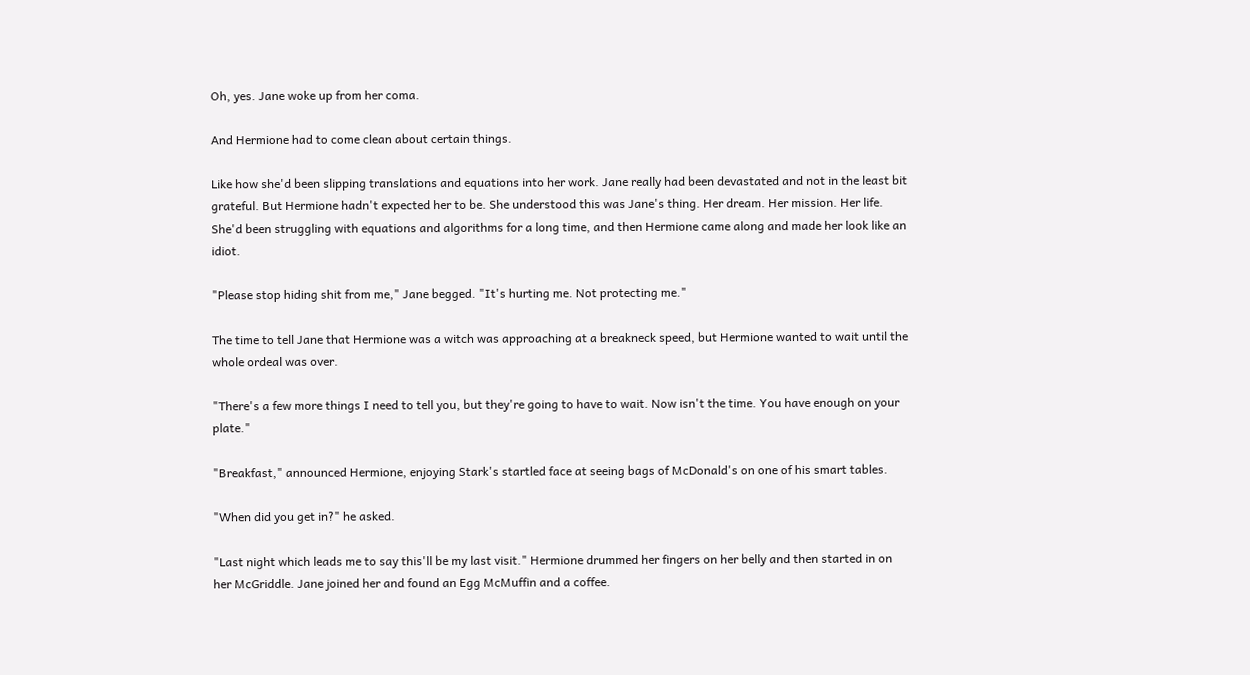Oh, yes. Jane woke up from her coma.

And Hermione had to come clean about certain things.

Like how she'd been slipping translations and equations into her work. Jane really had been devastated and not in the least bit grateful. But Hermione hadn't expected her to be. She understood this was Jane's thing. Her dream. Her mission. Her life. She'd been struggling with equations and algorithms for a long time, and then Hermione came along and made her look like an idiot.

"Please stop hiding shit from me," Jane begged. "It's hurting me. Not protecting me."

The time to tell Jane that Hermione was a witch was approaching at a breakneck speed, but Hermione wanted to wait until the whole ordeal was over.

"There's a few more things I need to tell you, but they're going to have to wait. Now isn't the time. You have enough on your plate."

"Breakfast," announced Hermione, enjoying Stark's startled face at seeing bags of McDonald's on one of his smart tables.

"When did you get in?" he asked.

"Last night which leads me to say this'll be my last visit." Hermione drummed her fingers on her belly and then started in on her McGriddle. Jane joined her and found an Egg McMuffin and a coffee.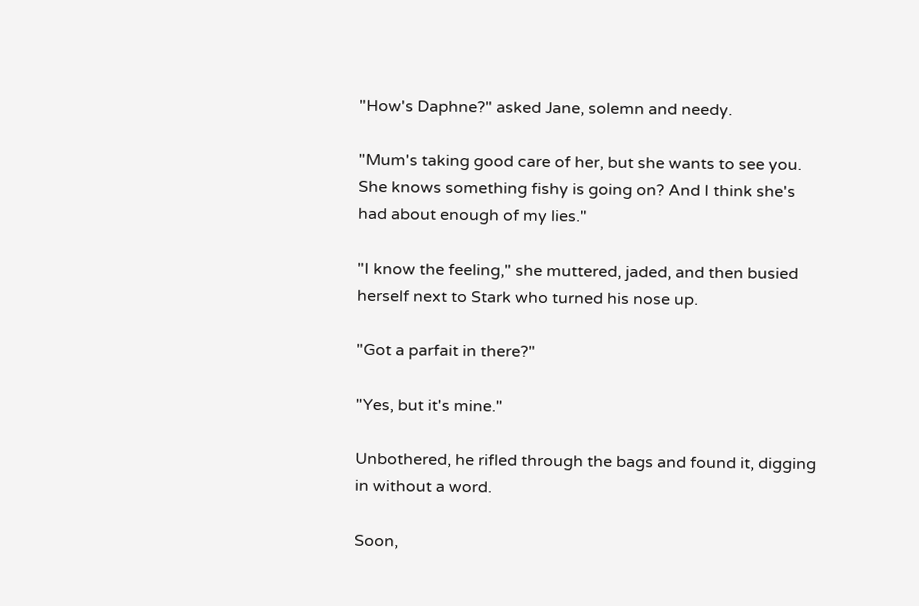"How's Daphne?" asked Jane, solemn and needy.

"Mum's taking good care of her, but she wants to see you. She knows something fishy is going on? And I think she's had about enough of my lies."

"I know the feeling," she muttered, jaded, and then busied herself next to Stark who turned his nose up.

"Got a parfait in there?"

"Yes, but it's mine."

Unbothered, he rifled through the bags and found it, digging in without a word.

Soon,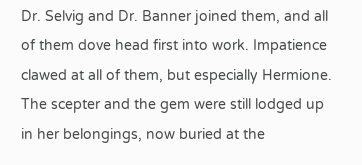Dr. Selvig and Dr. Banner joined them, and all of them dove head first into work. Impatience clawed at all of them, but especially Hermione. The scepter and the gem were still lodged up in her belongings, now buried at the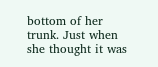bottom of her trunk. Just when she thought it was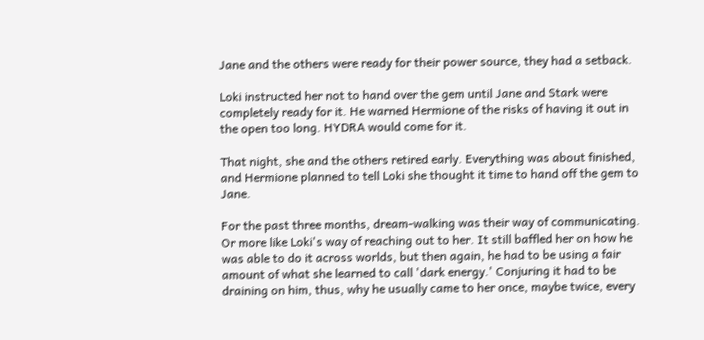Jane and the others were ready for their power source, they had a setback.

Loki instructed her not to hand over the gem until Jane and Stark were completely ready for it. He warned Hermione of the risks of having it out in the open too long. HYDRA would come for it.

That night, she and the others retired early. Everything was about finished, and Hermione planned to tell Loki she thought it time to hand off the gem to Jane.

For the past three months, dream-walking was their way of communicating. Or more like Loki's way of reaching out to her. It still baffled her on how he was able to do it across worlds, but then again, he had to be using a fair amount of what she learned to call 'dark energy.' Conjuring it had to be draining on him, thus, why he usually came to her once, maybe twice, every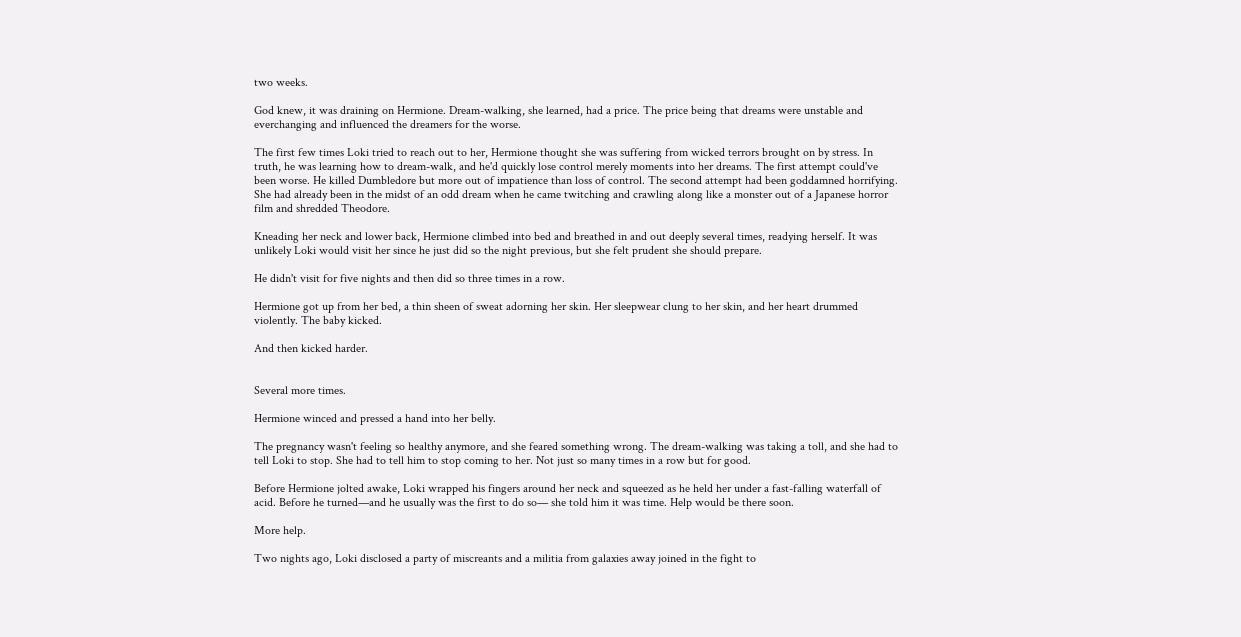two weeks.

God knew, it was draining on Hermione. Dream-walking, she learned, had a price. The price being that dreams were unstable and everchanging and influenced the dreamers for the worse.

The first few times Loki tried to reach out to her, Hermione thought she was suffering from wicked terrors brought on by stress. In truth, he was learning how to dream-walk, and he'd quickly lose control merely moments into her dreams. The first attempt could've been worse. He killed Dumbledore but more out of impatience than loss of control. The second attempt had been goddamned horrifying. She had already been in the midst of an odd dream when he came twitching and crawling along like a monster out of a Japanese horror film and shredded Theodore.

Kneading her neck and lower back, Hermione climbed into bed and breathed in and out deeply several times, readying herself. It was unlikely Loki would visit her since he just did so the night previous, but she felt prudent she should prepare.

He didn't visit for five nights and then did so three times in a row.

Hermione got up from her bed, a thin sheen of sweat adorning her skin. Her sleepwear clung to her skin, and her heart drummed violently. The baby kicked.

And then kicked harder.


Several more times.

Hermione winced and pressed a hand into her belly.

The pregnancy wasn't feeling so healthy anymore, and she feared something wrong. The dream-walking was taking a toll, and she had to tell Loki to stop. She had to tell him to stop coming to her. Not just so many times in a row but for good.

Before Hermione jolted awake, Loki wrapped his fingers around her neck and squeezed as he held her under a fast-falling waterfall of acid. Before he turned—and he usually was the first to do so— she told him it was time. Help would be there soon.

More help.

Two nights ago, Loki disclosed a party of miscreants and a militia from galaxies away joined in the fight to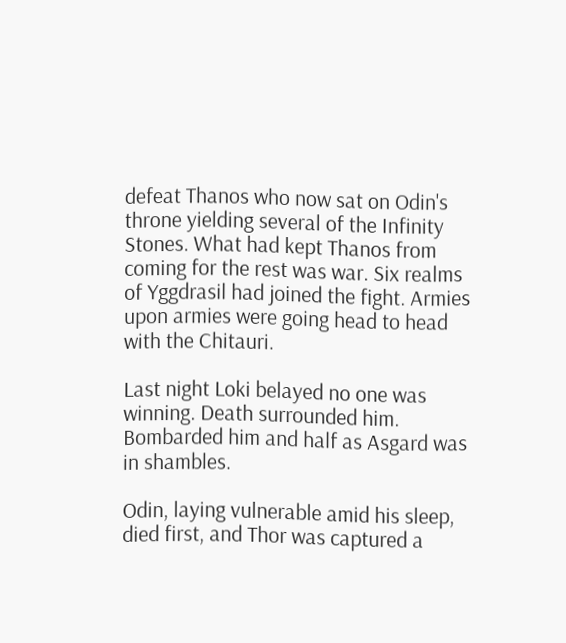defeat Thanos who now sat on Odin's throne yielding several of the Infinity Stones. What had kept Thanos from coming for the rest was war. Six realms of Yggdrasil had joined the fight. Armies upon armies were going head to head with the Chitauri.

Last night Loki belayed no one was winning. Death surrounded him. Bombarded him and half as Asgard was in shambles.

Odin, laying vulnerable amid his sleep, died first, and Thor was captured a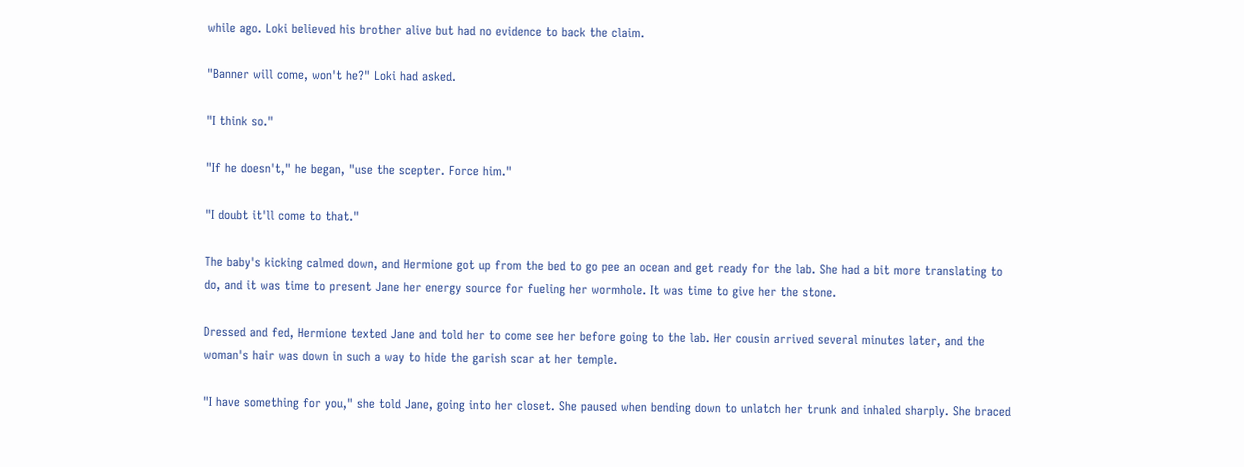while ago. Loki believed his brother alive but had no evidence to back the claim.

"Banner will come, won't he?" Loki had asked.

"I think so."

"If he doesn't," he began, "use the scepter. Force him."

"I doubt it'll come to that."

The baby's kicking calmed down, and Hermione got up from the bed to go pee an ocean and get ready for the lab. She had a bit more translating to do, and it was time to present Jane her energy source for fueling her wormhole. It was time to give her the stone.

Dressed and fed, Hermione texted Jane and told her to come see her before going to the lab. Her cousin arrived several minutes later, and the woman's hair was down in such a way to hide the garish scar at her temple.

"I have something for you," she told Jane, going into her closet. She paused when bending down to unlatch her trunk and inhaled sharply. She braced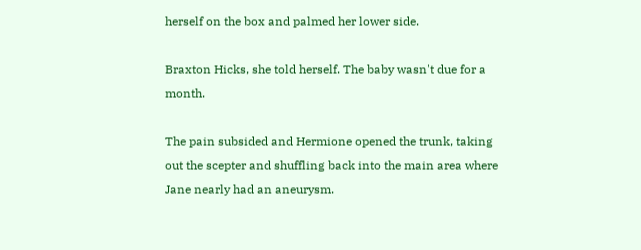herself on the box and palmed her lower side.

Braxton Hicks, she told herself. The baby wasn't due for a month.

The pain subsided and Hermione opened the trunk, taking out the scepter and shuffling back into the main area where Jane nearly had an aneurysm.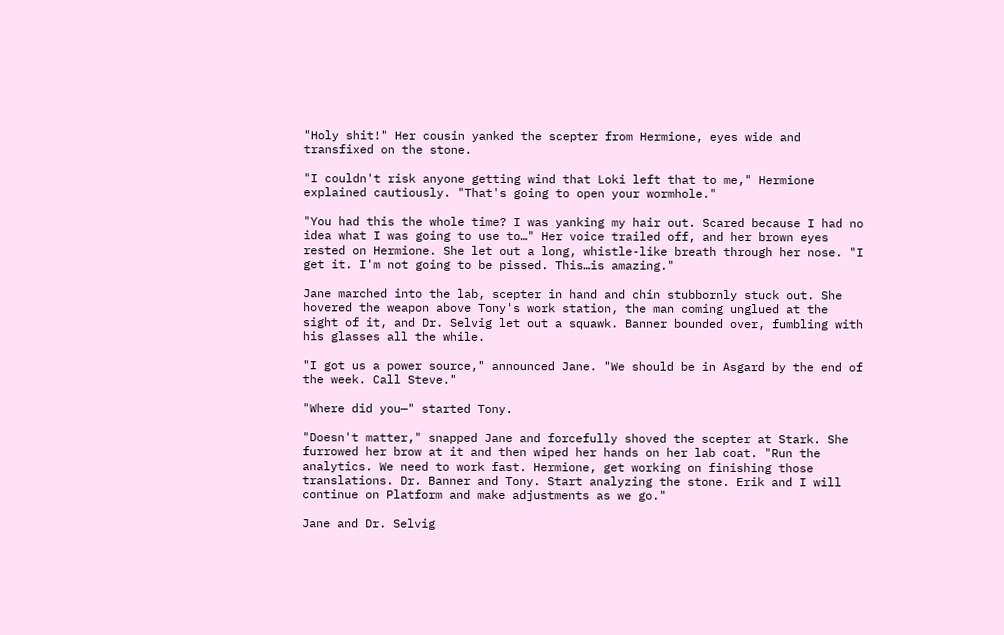"Holy shit!" Her cousin yanked the scepter from Hermione, eyes wide and transfixed on the stone.

"I couldn't risk anyone getting wind that Loki left that to me," Hermione explained cautiously. "That's going to open your wormhole."

"You had this the whole time? I was yanking my hair out. Scared because I had no idea what I was going to use to…" Her voice trailed off, and her brown eyes rested on Hermione. She let out a long, whistle-like breath through her nose. "I get it. I'm not going to be pissed. This…is amazing."

Jane marched into the lab, scepter in hand and chin stubbornly stuck out. She hovered the weapon above Tony's work station, the man coming unglued at the sight of it, and Dr. Selvig let out a squawk. Banner bounded over, fumbling with his glasses all the while.

"I got us a power source," announced Jane. "We should be in Asgard by the end of the week. Call Steve."

"Where did you—" started Tony.

"Doesn't matter," snapped Jane and forcefully shoved the scepter at Stark. She furrowed her brow at it and then wiped her hands on her lab coat. "Run the analytics. We need to work fast. Hermione, get working on finishing those translations. Dr. Banner and Tony. Start analyzing the stone. Erik and I will continue on Platform and make adjustments as we go."

Jane and Dr. Selvig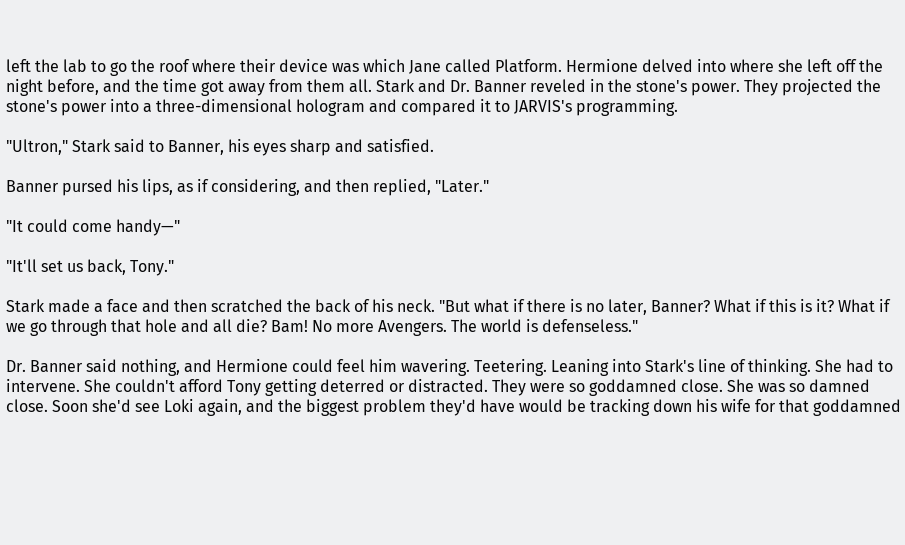left the lab to go the roof where their device was which Jane called Platform. Hermione delved into where she left off the night before, and the time got away from them all. Stark and Dr. Banner reveled in the stone's power. They projected the stone's power into a three-dimensional hologram and compared it to JARVIS's programming.

"Ultron," Stark said to Banner, his eyes sharp and satisfied.

Banner pursed his lips, as if considering, and then replied, "Later."

"It could come handy—"

"It'll set us back, Tony."

Stark made a face and then scratched the back of his neck. "But what if there is no later, Banner? What if this is it? What if we go through that hole and all die? Bam! No more Avengers. The world is defenseless."

Dr. Banner said nothing, and Hermione could feel him wavering. Teetering. Leaning into Stark's line of thinking. She had to intervene. She couldn't afford Tony getting deterred or distracted. They were so goddamned close. She was so damned close. Soon she'd see Loki again, and the biggest problem they'd have would be tracking down his wife for that goddamned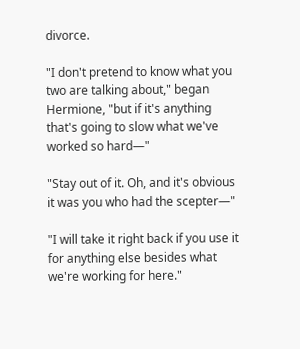divorce.

"I don't pretend to know what you two are talking about," began Hermione, "but if it's anything that's going to slow what we've worked so hard—"

"Stay out of it. Oh, and it's obvious it was you who had the scepter—"

"I will take it right back if you use it for anything else besides what we're working for here."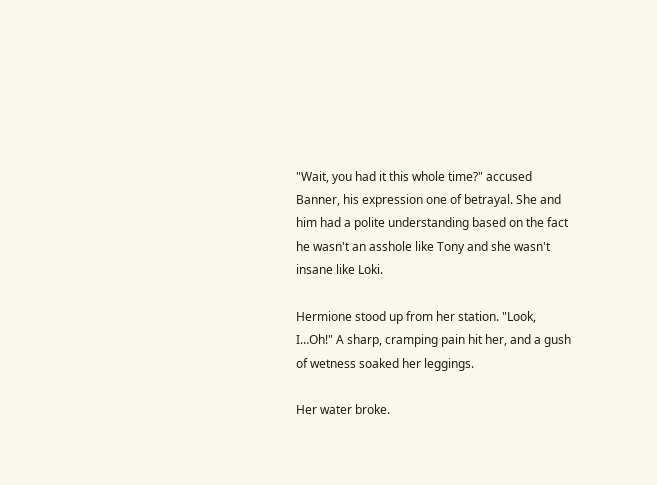"Wait, you had it this whole time?" accused Banner, his expression one of betrayal. She and him had a polite understanding based on the fact he wasn't an asshole like Tony and she wasn't insane like Loki.

Hermione stood up from her station. "Look, I…Oh!" A sharp, cramping pain hit her, and a gush of wetness soaked her leggings.

Her water broke.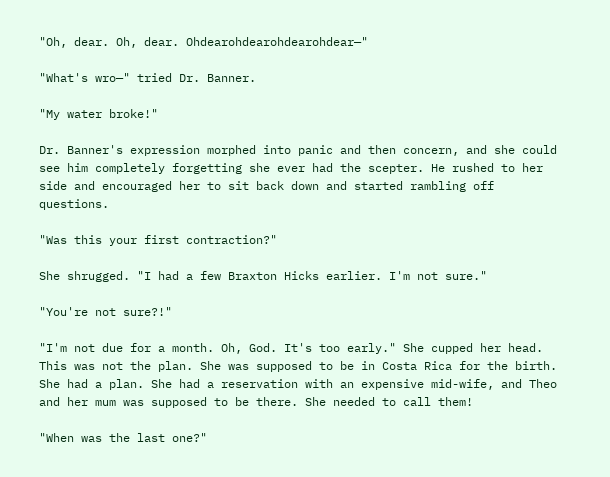"Oh, dear. Oh, dear. Ohdearohdearohdearohdear—"

"What's wro—" tried Dr. Banner.

"My water broke!"

Dr. Banner's expression morphed into panic and then concern, and she could see him completely forgetting she ever had the scepter. He rushed to her side and encouraged her to sit back down and started rambling off questions.

"Was this your first contraction?"

She shrugged. "I had a few Braxton Hicks earlier. I'm not sure."

"You're not sure?!"

"I'm not due for a month. Oh, God. It's too early." She cupped her head. This was not the plan. She was supposed to be in Costa Rica for the birth. She had a plan. She had a reservation with an expensive mid-wife, and Theo and her mum was supposed to be there. She needed to call them!

"When was the last one?"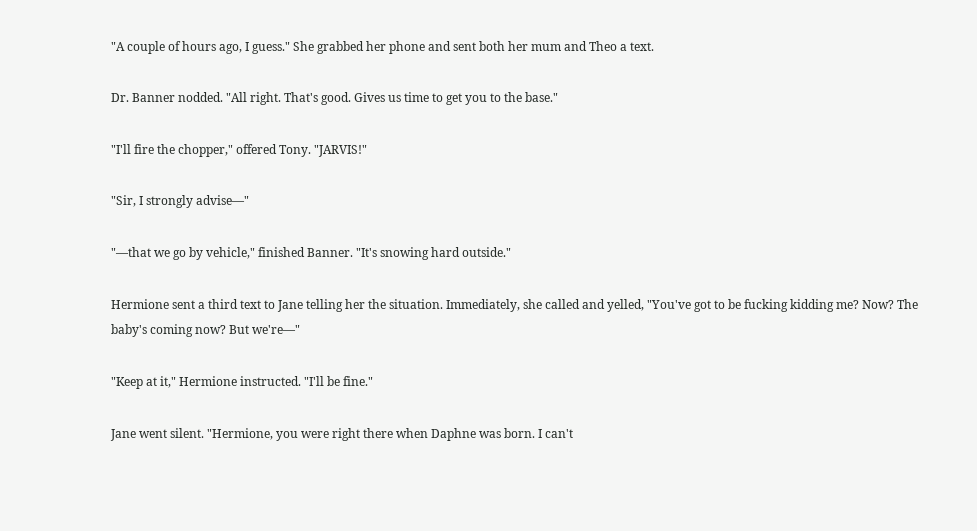"A couple of hours ago, I guess." She grabbed her phone and sent both her mum and Theo a text.

Dr. Banner nodded. "All right. That's good. Gives us time to get you to the base."

"I'll fire the chopper," offered Tony. "JARVIS!"

"Sir, I strongly advise—"

"—that we go by vehicle," finished Banner. "It's snowing hard outside."

Hermione sent a third text to Jane telling her the situation. Immediately, she called and yelled, "You've got to be fucking kidding me? Now? The baby's coming now? But we're—"

"Keep at it," Hermione instructed. "I'll be fine."

Jane went silent. "Hermione, you were right there when Daphne was born. I can't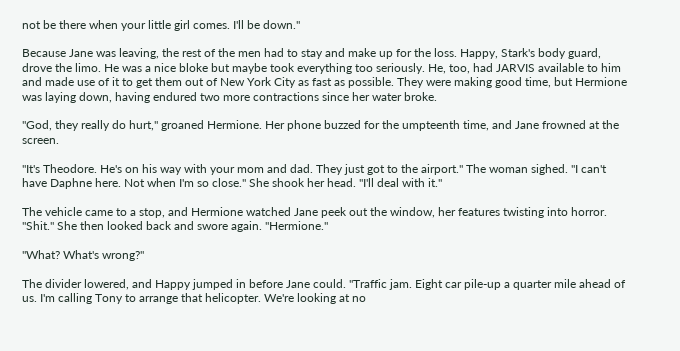not be there when your little girl comes. I'll be down."

Because Jane was leaving, the rest of the men had to stay and make up for the loss. Happy, Stark's body guard, drove the limo. He was a nice bloke but maybe took everything too seriously. He, too, had JARVIS available to him and made use of it to get them out of New York City as fast as possible. They were making good time, but Hermione was laying down, having endured two more contractions since her water broke.

"God, they really do hurt," groaned Hermione. Her phone buzzed for the umpteenth time, and Jane frowned at the screen.

"It's Theodore. He's on his way with your mom and dad. They just got to the airport." The woman sighed. "I can't have Daphne here. Not when I'm so close." She shook her head. "I'll deal with it."

The vehicle came to a stop, and Hermione watched Jane peek out the window, her features twisting into horror. "Shit." She then looked back and swore again. "Hermione."

"What? What's wrong?"

The divider lowered, and Happy jumped in before Jane could. "Traffic jam. Eight car pile-up a quarter mile ahead of us. I'm calling Tony to arrange that helicopter. We're looking at no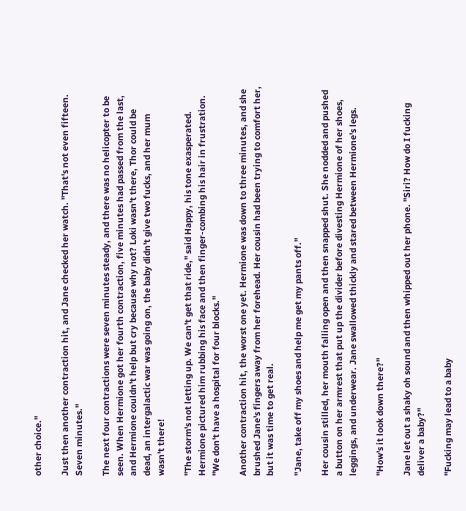other choice."

Just then another contraction hit, and Jane checked her watch. "That's not even fifteen. Seven minutes."

The next four contractions were seven minutes steady, and there was no helicopter to be seen. When Hermione got her fourth contraction, five minutes had passed from the last, and Hermione couldn't help but cry because why not? Loki wasn't there, Thor could be dead, an intergalactic war was going on, the baby didn't give two fucks, and her mum wasn't there!

"The storm's not letting up. We can't get that ride," said Happy, his tone exasperated. Hermione pictured him rubbing his face and then finger-combing his hair in frustration. "We don't have a hospital for four blocks."

Another contraction hit, the worst one yet. Hermione was down to three minutes, and she brushed Jane's fingers away from her forehead. Her cousin had been trying to comfort her, but it was time to get real.

"Jane, take off my shoes and help me get my pants off."

Her cousin stilled, her mouth falling open and then snapped shut. She nodded and pushed a button on her armrest that put up the divider before divesting Hermione of her shoes, leggings, and underwear. Jane swallowed thickly and stared between Hermione's legs.

"How's it look down there?"

Jane let out a shaky oh sound and then whipped out her phone. "Siri? How do I fucking deliver a baby?"

"Fucking may lead to a baby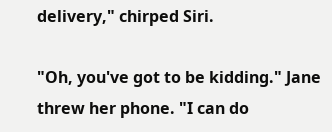delivery," chirped Siri.

"Oh, you've got to be kidding." Jane threw her phone. "I can do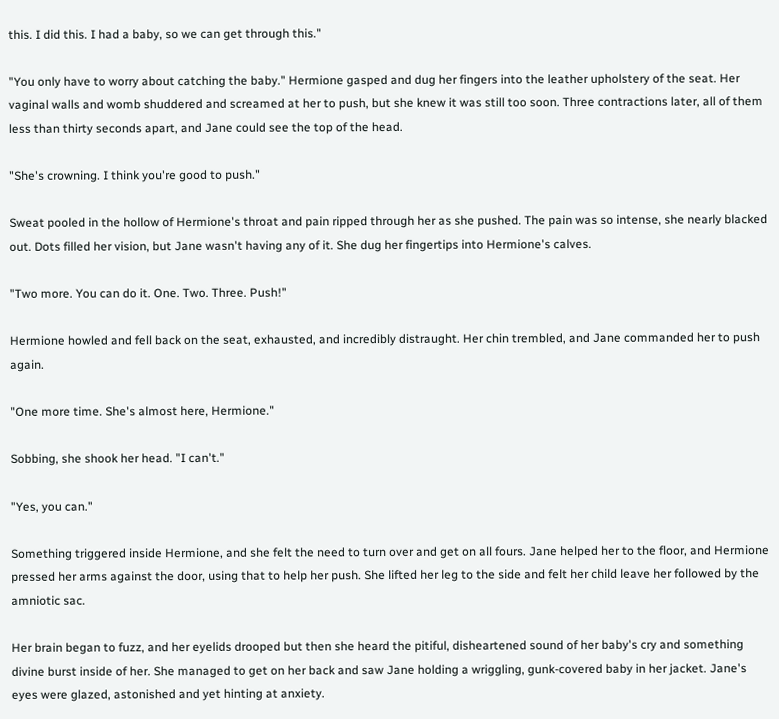this. I did this. I had a baby, so we can get through this."

"You only have to worry about catching the baby." Hermione gasped and dug her fingers into the leather upholstery of the seat. Her vaginal walls and womb shuddered and screamed at her to push, but she knew it was still too soon. Three contractions later, all of them less than thirty seconds apart, and Jane could see the top of the head.

"She's crowning. I think you're good to push."

Sweat pooled in the hollow of Hermione's throat and pain ripped through her as she pushed. The pain was so intense, she nearly blacked out. Dots filled her vision, but Jane wasn't having any of it. She dug her fingertips into Hermione's calves.

"Two more. You can do it. One. Two. Three. Push!"

Hermione howled and fell back on the seat, exhausted, and incredibly distraught. Her chin trembled, and Jane commanded her to push again.

"One more time. She's almost here, Hermione."

Sobbing, she shook her head. "I can't."

"Yes, you can."

Something triggered inside Hermione, and she felt the need to turn over and get on all fours. Jane helped her to the floor, and Hermione pressed her arms against the door, using that to help her push. She lifted her leg to the side and felt her child leave her followed by the amniotic sac.

Her brain began to fuzz, and her eyelids drooped but then she heard the pitiful, disheartened sound of her baby's cry and something divine burst inside of her. She managed to get on her back and saw Jane holding a wriggling, gunk-covered baby in her jacket. Jane's eyes were glazed, astonished and yet hinting at anxiety.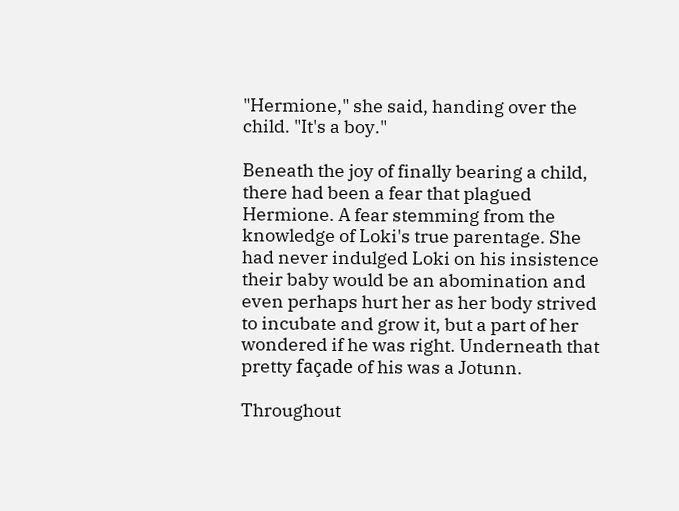"Hermione," she said, handing over the child. "It's a boy."

Beneath the joy of finally bearing a child, there had been a fear that plagued Hermione. A fear stemming from the knowledge of Loki's true parentage. She had never indulged Loki on his insistence their baby would be an abomination and even perhaps hurt her as her body strived to incubate and grow it, but a part of her wondered if he was right. Underneath that pretty façade of his was a Jotunn.

Throughout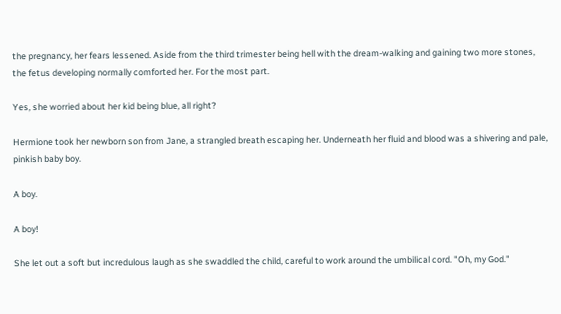the pregnancy, her fears lessened. Aside from the third trimester being hell with the dream-walking and gaining two more stones, the fetus developing normally comforted her. For the most part.

Yes, she worried about her kid being blue, all right?

Hermione took her newborn son from Jane, a strangled breath escaping her. Underneath her fluid and blood was a shivering and pale, pinkish baby boy.

A boy.

A boy!

She let out a soft but incredulous laugh as she swaddled the child, careful to work around the umbilical cord. "Oh, my God."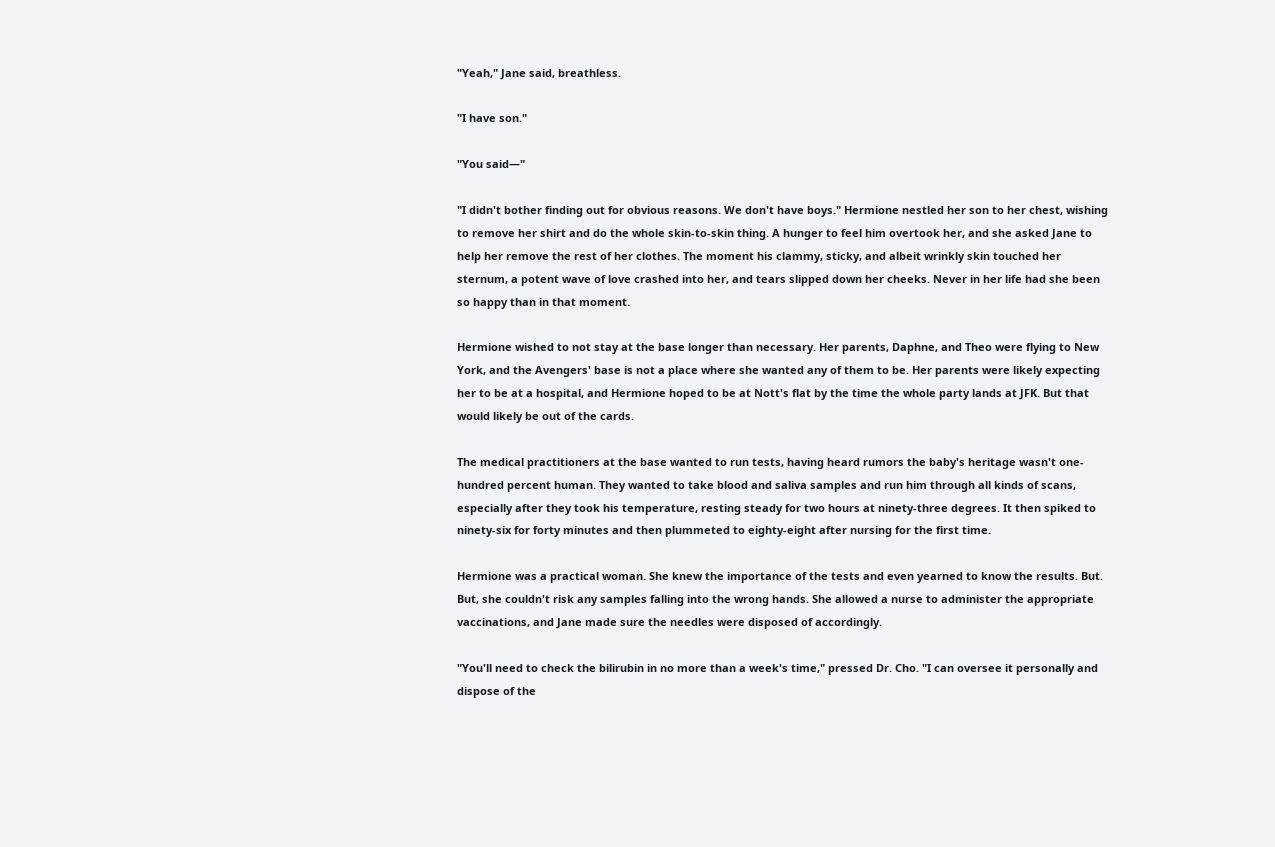"Yeah," Jane said, breathless.

"I have son."

"You said—"

"I didn't bother finding out for obvious reasons. We don't have boys." Hermione nestled her son to her chest, wishing to remove her shirt and do the whole skin-to-skin thing. A hunger to feel him overtook her, and she asked Jane to help her remove the rest of her clothes. The moment his clammy, sticky, and albeit wrinkly skin touched her sternum, a potent wave of love crashed into her, and tears slipped down her cheeks. Never in her life had she been so happy than in that moment.

Hermione wished to not stay at the base longer than necessary. Her parents, Daphne, and Theo were flying to New York, and the Avengers' base is not a place where she wanted any of them to be. Her parents were likely expecting her to be at a hospital, and Hermione hoped to be at Nott's flat by the time the whole party lands at JFK. But that would likely be out of the cards.

The medical practitioners at the base wanted to run tests, having heard rumors the baby's heritage wasn't one-hundred percent human. They wanted to take blood and saliva samples and run him through all kinds of scans, especially after they took his temperature, resting steady for two hours at ninety-three degrees. It then spiked to ninety-six for forty minutes and then plummeted to eighty-eight after nursing for the first time.

Hermione was a practical woman. She knew the importance of the tests and even yearned to know the results. But. But, she couldn't risk any samples falling into the wrong hands. She allowed a nurse to administer the appropriate vaccinations, and Jane made sure the needles were disposed of accordingly.

"You'll need to check the bilirubin in no more than a week's time," pressed Dr. Cho. "I can oversee it personally and dispose of the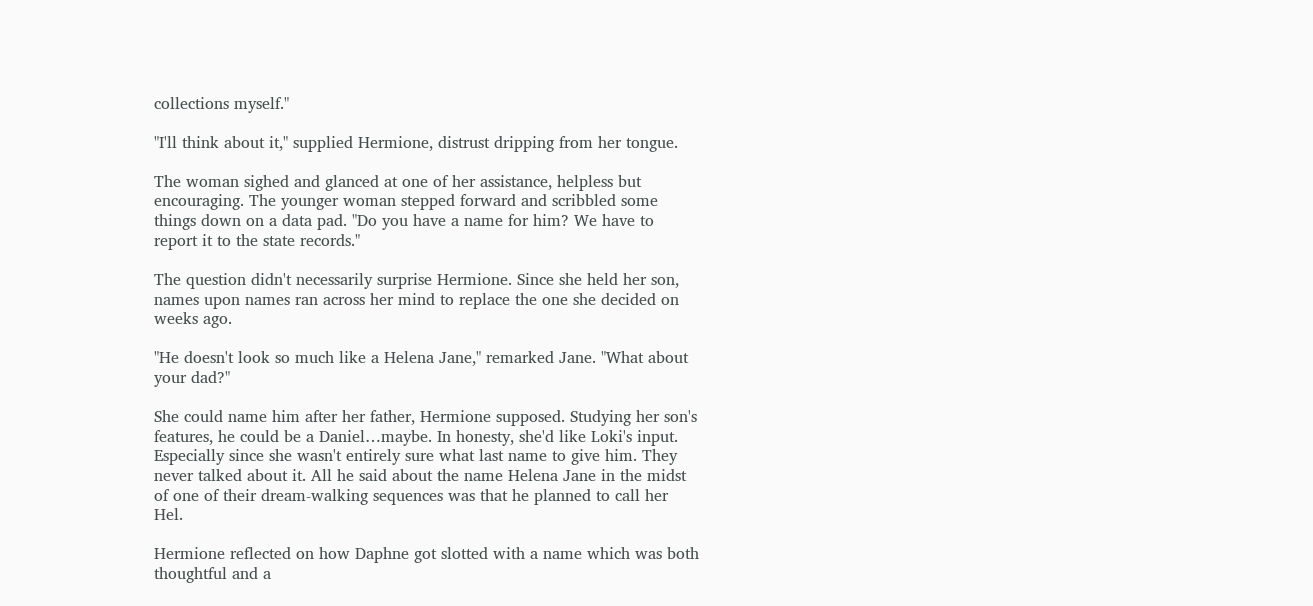collections myself."

"I'll think about it," supplied Hermione, distrust dripping from her tongue.

The woman sighed and glanced at one of her assistance, helpless but encouraging. The younger woman stepped forward and scribbled some things down on a data pad. "Do you have a name for him? We have to report it to the state records."

The question didn't necessarily surprise Hermione. Since she held her son, names upon names ran across her mind to replace the one she decided on weeks ago.

"He doesn't look so much like a Helena Jane," remarked Jane. "What about your dad?"

She could name him after her father, Hermione supposed. Studying her son's features, he could be a Daniel…maybe. In honesty, she'd like Loki's input. Especially since she wasn't entirely sure what last name to give him. They never talked about it. All he said about the name Helena Jane in the midst of one of their dream-walking sequences was that he planned to call her Hel.

Hermione reflected on how Daphne got slotted with a name which was both thoughtful and a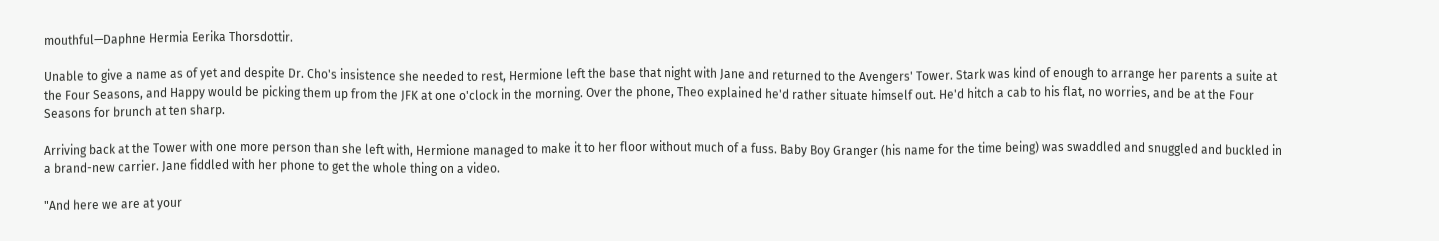mouthful—Daphne Hermia Eerika Thorsdottir.

Unable to give a name as of yet and despite Dr. Cho's insistence she needed to rest, Hermione left the base that night with Jane and returned to the Avengers' Tower. Stark was kind of enough to arrange her parents a suite at the Four Seasons, and Happy would be picking them up from the JFK at one o'clock in the morning. Over the phone, Theo explained he'd rather situate himself out. He'd hitch a cab to his flat, no worries, and be at the Four Seasons for brunch at ten sharp.

Arriving back at the Tower with one more person than she left with, Hermione managed to make it to her floor without much of a fuss. Baby Boy Granger (his name for the time being) was swaddled and snuggled and buckled in a brand-new carrier. Jane fiddled with her phone to get the whole thing on a video.

"And here we are at your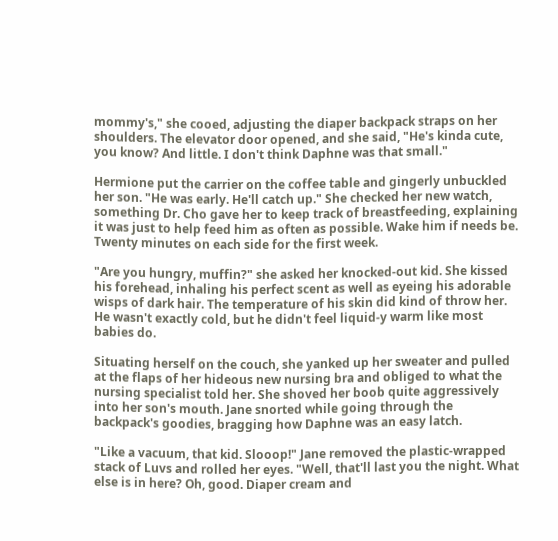mommy's," she cooed, adjusting the diaper backpack straps on her shoulders. The elevator door opened, and she said, "He's kinda cute, you know? And little. I don't think Daphne was that small."

Hermione put the carrier on the coffee table and gingerly unbuckled her son. "He was early. He'll catch up." She checked her new watch, something Dr. Cho gave her to keep track of breastfeeding, explaining it was just to help feed him as often as possible. Wake him if needs be. Twenty minutes on each side for the first week.

"Are you hungry, muffin?" she asked her knocked-out kid. She kissed his forehead, inhaling his perfect scent as well as eyeing his adorable wisps of dark hair. The temperature of his skin did kind of throw her. He wasn't exactly cold, but he didn't feel liquid-y warm like most babies do.

Situating herself on the couch, she yanked up her sweater and pulled at the flaps of her hideous new nursing bra and obliged to what the nursing specialist told her. She shoved her boob quite aggressively into her son's mouth. Jane snorted while going through the backpack's goodies, bragging how Daphne was an easy latch.

"Like a vacuum, that kid. Slooop!" Jane removed the plastic-wrapped stack of Luvs and rolled her eyes. "Well, that'll last you the night. What else is in here? Oh, good. Diaper cream and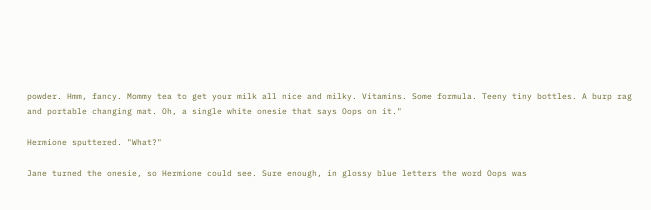powder. Hmm, fancy. Mommy tea to get your milk all nice and milky. Vitamins. Some formula. Teeny tiny bottles. A burp rag and portable changing mat. Oh, a single white onesie that says Oops on it."

Hermione sputtered. "What?"

Jane turned the onesie, so Hermione could see. Sure enough, in glossy blue letters the word Oops was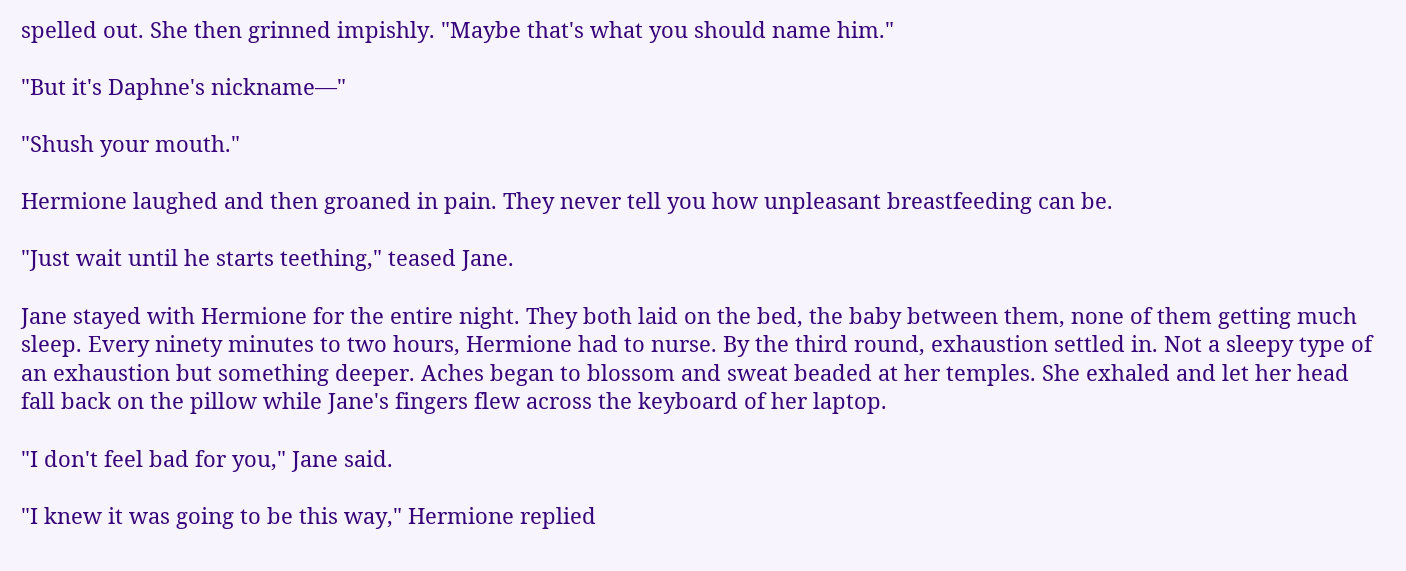spelled out. She then grinned impishly. "Maybe that's what you should name him."

"But it's Daphne's nickname—"

"Shush your mouth."

Hermione laughed and then groaned in pain. They never tell you how unpleasant breastfeeding can be.

"Just wait until he starts teething," teased Jane.

Jane stayed with Hermione for the entire night. They both laid on the bed, the baby between them, none of them getting much sleep. Every ninety minutes to two hours, Hermione had to nurse. By the third round, exhaustion settled in. Not a sleepy type of an exhaustion but something deeper. Aches began to blossom and sweat beaded at her temples. She exhaled and let her head fall back on the pillow while Jane's fingers flew across the keyboard of her laptop.

"I don't feel bad for you," Jane said.

"I knew it was going to be this way," Hermione replied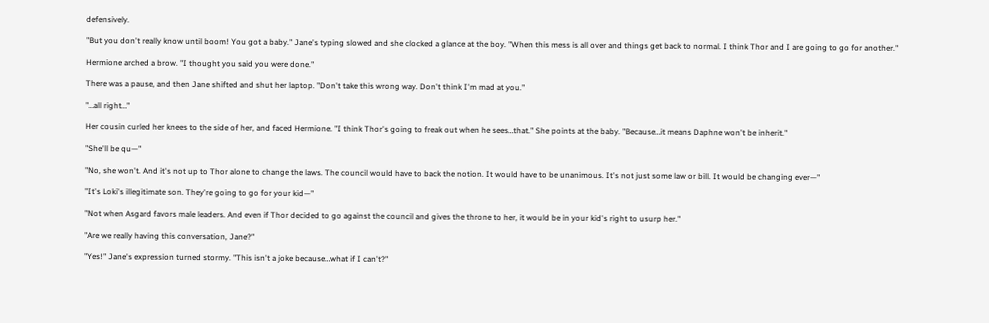defensively.

"But you don't really know until boom! You got a baby." Jane's typing slowed and she clocked a glance at the boy. "When this mess is all over and things get back to normal. I think Thor and I are going to go for another."

Hermione arched a brow. "I thought you said you were done."

There was a pause, and then Jane shifted and shut her laptop. "Don't take this wrong way. Don't think I'm mad at you."

"…all right…"

Her cousin curled her knees to the side of her, and faced Hermione. "I think Thor's going to freak out when he sees…that." She points at the baby. "Because…it means Daphne won't be inherit."

"She'll be qu—"

"No, she won't. And it's not up to Thor alone to change the laws. The council would have to back the notion. It would have to be unanimous. It's not just some law or bill. It would be changing ever—"

"It's Loki's illegitimate son. They're going to go for your kid—"

"Not when Asgard favors male leaders. And even if Thor decided to go against the council and gives the throne to her, it would be in your kid's right to usurp her."

"Are we really having this conversation, Jane?"

"Yes!" Jane's expression turned stormy. "This isn't a joke because…what if I can't?"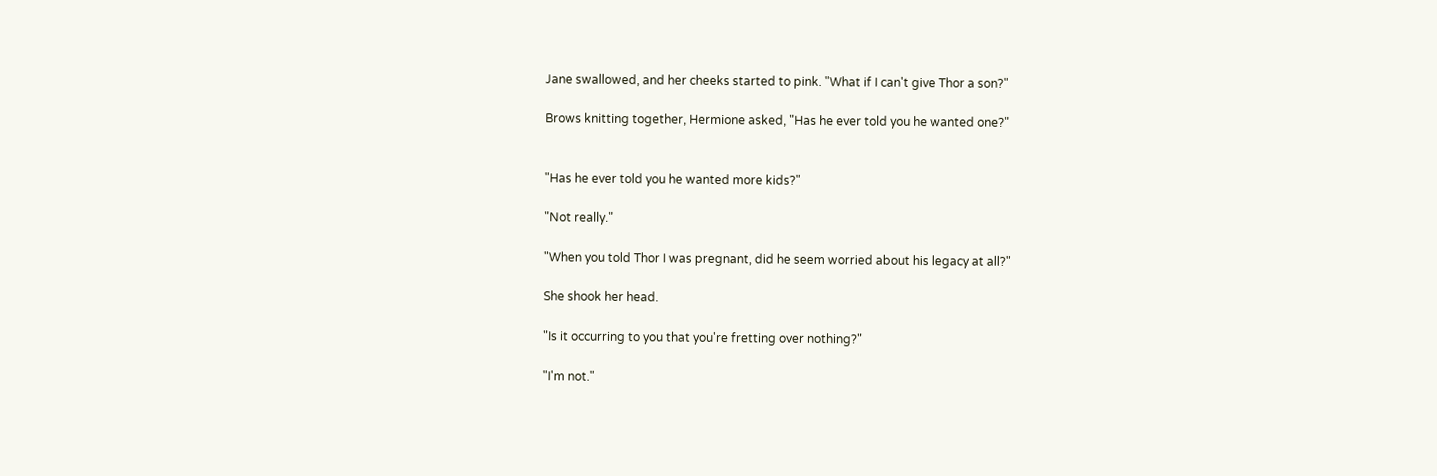Jane swallowed, and her cheeks started to pink. "What if I can't give Thor a son?"

Brows knitting together, Hermione asked, "Has he ever told you he wanted one?"


"Has he ever told you he wanted more kids?"

"Not really."

"When you told Thor I was pregnant, did he seem worried about his legacy at all?"

She shook her head.

"Is it occurring to you that you're fretting over nothing?"

"I'm not."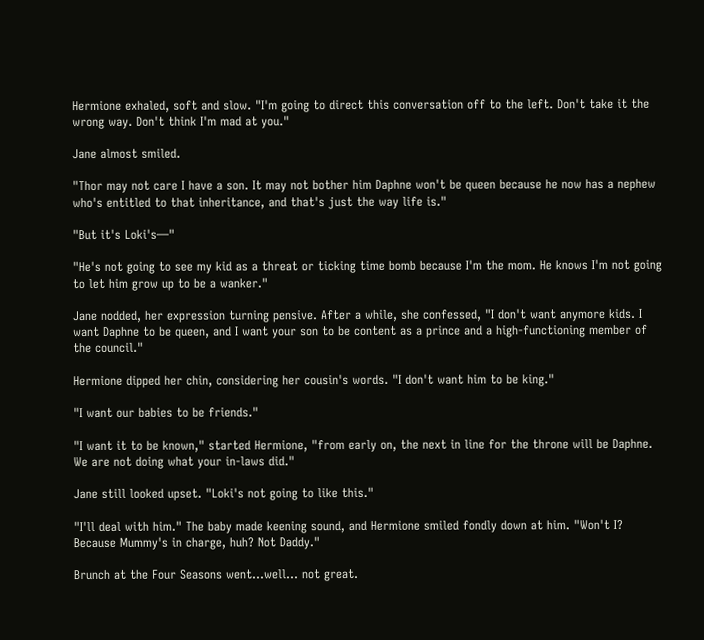Hermione exhaled, soft and slow. "I'm going to direct this conversation off to the left. Don't take it the wrong way. Don't think I'm mad at you."

Jane almost smiled.

"Thor may not care I have a son. It may not bother him Daphne won't be queen because he now has a nephew who's entitled to that inheritance, and that's just the way life is."

"But it's Loki's—"

"He's not going to see my kid as a threat or ticking time bomb because I'm the mom. He knows I'm not going to let him grow up to be a wanker."

Jane nodded, her expression turning pensive. After a while, she confessed, "I don't want anymore kids. I want Daphne to be queen, and I want your son to be content as a prince and a high-functioning member of the council."

Hermione dipped her chin, considering her cousin's words. "I don't want him to be king."

"I want our babies to be friends."

"I want it to be known," started Hermione, "from early on, the next in line for the throne will be Daphne. We are not doing what your in-laws did."

Jane still looked upset. "Loki's not going to like this."

"I'll deal with him." The baby made keening sound, and Hermione smiled fondly down at him. "Won't I? Because Mummy's in charge, huh? Not Daddy."

Brunch at the Four Seasons went...well... not great.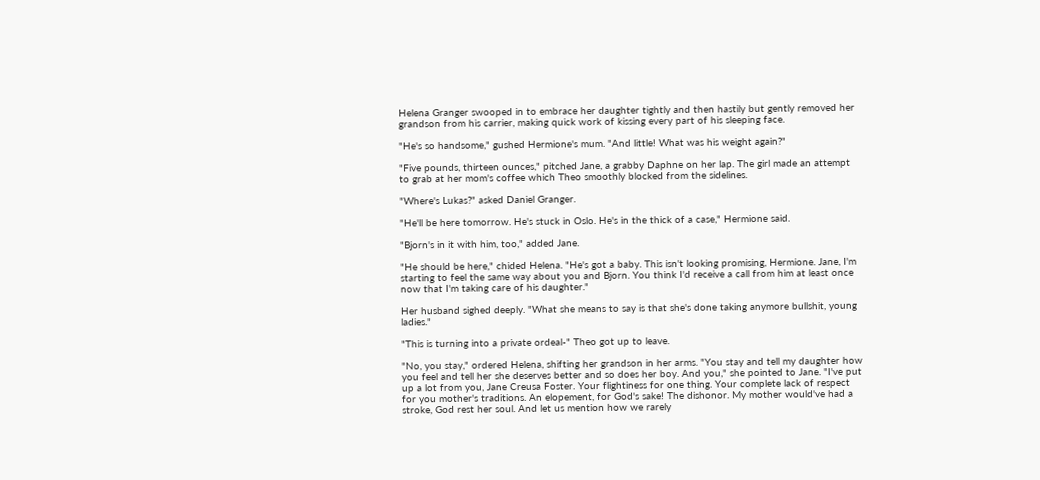Helena Granger swooped in to embrace her daughter tightly and then hastily but gently removed her grandson from his carrier, making quick work of kissing every part of his sleeping face.

"He's so handsome," gushed Hermione's mum. "And little! What was his weight again?"

"Five pounds, thirteen ounces," pitched Jane, a grabby Daphne on her lap. The girl made an attempt to grab at her mom's coffee which Theo smoothly blocked from the sidelines.

"Where's Lukas?" asked Daniel Granger.

"He'll be here tomorrow. He's stuck in Oslo. He's in the thick of a case," Hermione said.

"Bjorn's in it with him, too," added Jane.

"He should be here," chided Helena. "He's got a baby. This isn't looking promising, Hermione. Jane, I'm starting to feel the same way about you and Bjorn. You think I'd receive a call from him at least once now that I'm taking care of his daughter."

Her husband sighed deeply. "What she means to say is that she's done taking anymore bullshit, young ladies."

"This is turning into a private ordeal-" Theo got up to leave.

"No, you stay," ordered Helena, shifting her grandson in her arms. "You stay and tell my daughter how you feel and tell her she deserves better and so does her boy. And you," she pointed to Jane. "I've put up a lot from you, Jane Creusa Foster. Your flightiness for one thing. Your complete lack of respect for you mother's traditions. An elopement, for God's sake! The dishonor. My mother would've had a stroke, God rest her soul. And let us mention how we rarely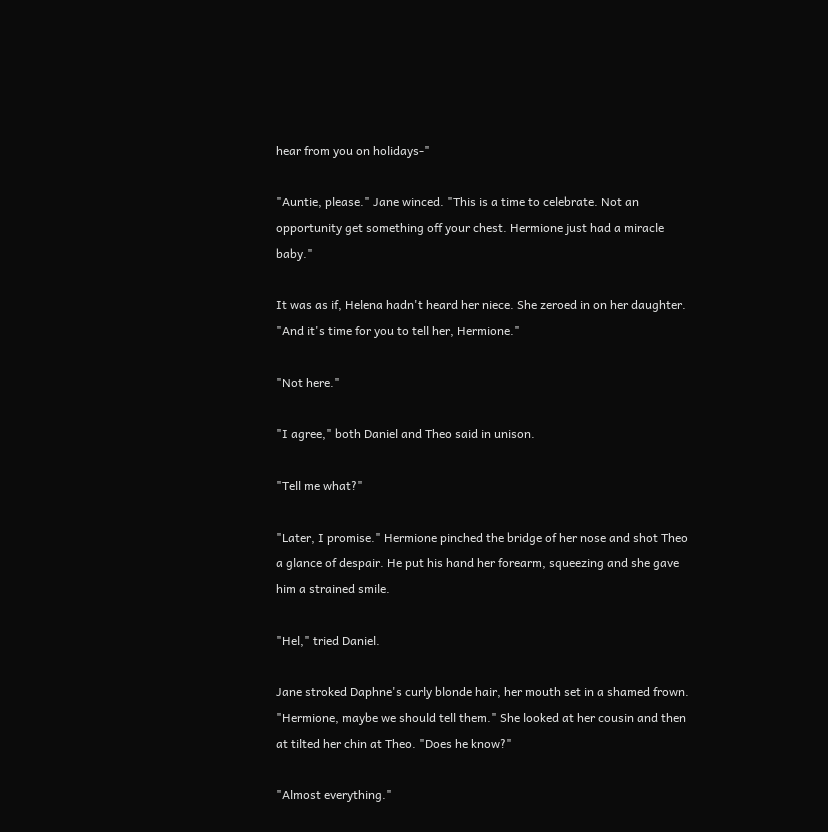hear from you on holidays-"

"Auntie, please." Jane winced. "This is a time to celebrate. Not an opportunity get something off your chest. Hermione just had a miracle baby."

It was as if, Helena hadn't heard her niece. She zeroed in on her daughter. "And it's time for you to tell her, Hermione."

"Not here."

"I agree," both Daniel and Theo said in unison.

"Tell me what?"

"Later, I promise." Hermione pinched the bridge of her nose and shot Theo a glance of despair. He put his hand her forearm, squeezing and she gave him a strained smile.

"Hel," tried Daniel.

Jane stroked Daphne's curly blonde hair, her mouth set in a shamed frown. "Hermione, maybe we should tell them." She looked at her cousin and then at tilted her chin at Theo. "Does he know?"

"Almost everything."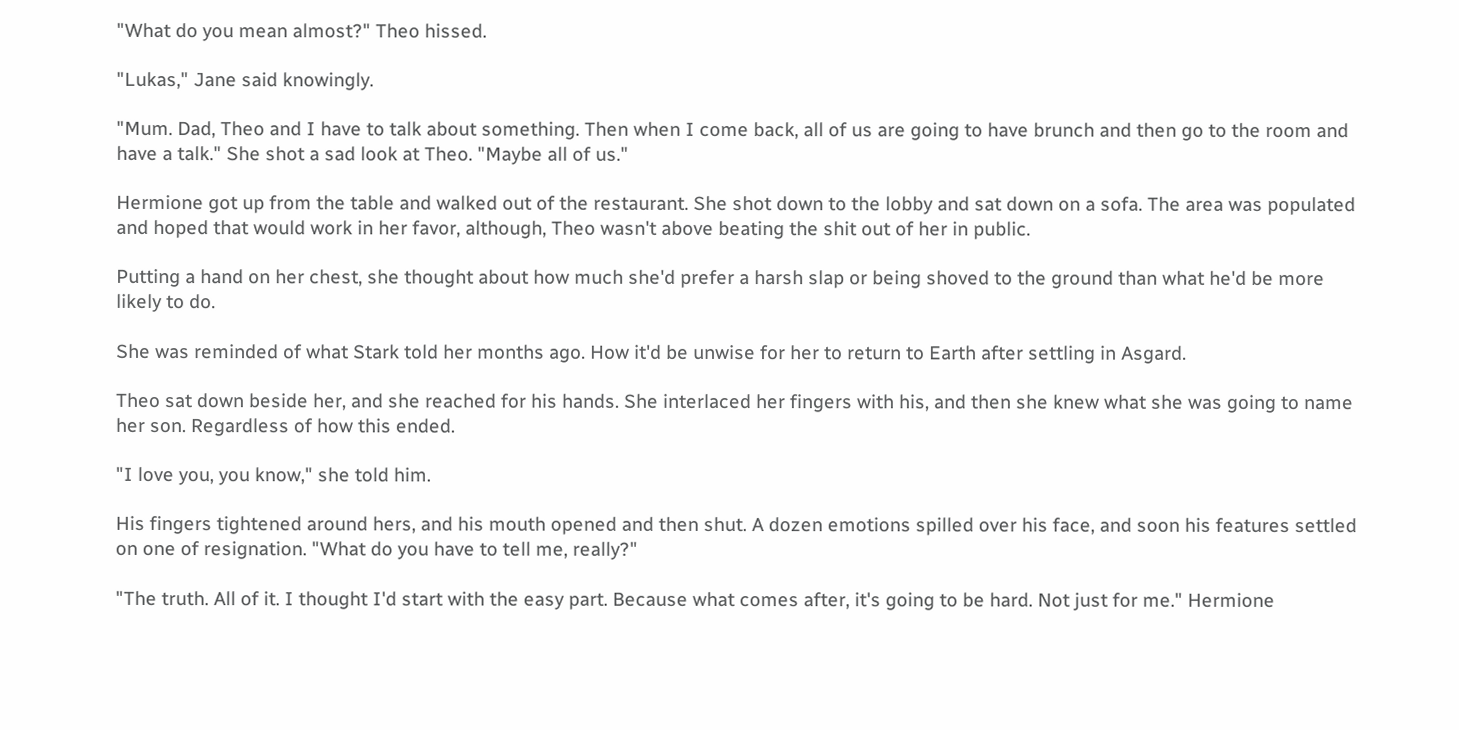"What do you mean almost?" Theo hissed.

"Lukas," Jane said knowingly.

"Mum. Dad, Theo and I have to talk about something. Then when I come back, all of us are going to have brunch and then go to the room and have a talk." She shot a sad look at Theo. "Maybe all of us."

Hermione got up from the table and walked out of the restaurant. She shot down to the lobby and sat down on a sofa. The area was populated and hoped that would work in her favor, although, Theo wasn't above beating the shit out of her in public.

Putting a hand on her chest, she thought about how much she'd prefer a harsh slap or being shoved to the ground than what he'd be more likely to do.

She was reminded of what Stark told her months ago. How it'd be unwise for her to return to Earth after settling in Asgard.

Theo sat down beside her, and she reached for his hands. She interlaced her fingers with his, and then she knew what she was going to name her son. Regardless of how this ended.

"I love you, you know," she told him.

His fingers tightened around hers, and his mouth opened and then shut. A dozen emotions spilled over his face, and soon his features settled on one of resignation. "What do you have to tell me, really?"

"The truth. All of it. I thought I'd start with the easy part. Because what comes after, it's going to be hard. Not just for me." Hermione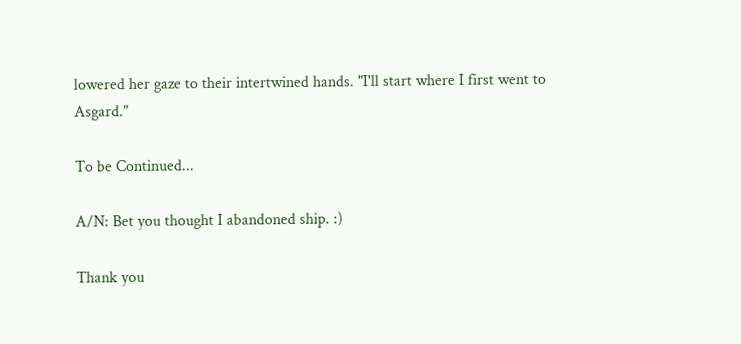lowered her gaze to their intertwined hands. "I'll start where I first went to Asgard."

To be Continued...

A/N: Bet you thought I abandoned ship. :)

Thank you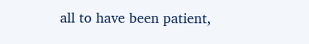all to have been patient,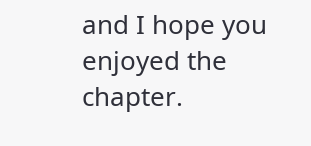and I hope you enjoyed the chapter.